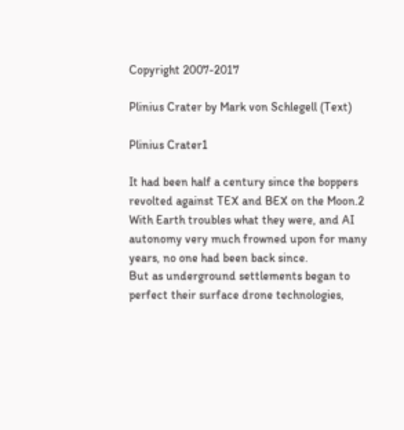Copyright 2007-2017

Plinius Crater by Mark von Schlegell (Text)

Plinius Crater1

It had been half a century since the boppers revolted against TEX and BEX on the Moon.2 With Earth troubles what they were, and AI autonomy very much frowned upon for many years, no one had been back since.
But as underground settlements began to perfect their surface drone technologies,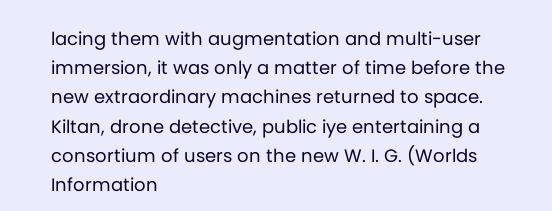lacing them with augmentation and multi-user immersion, it was only a matter of time before the new extraordinary machines returned to space. Kiltan, drone detective, public iye entertaining a consortium of users on the new W. I. G. (Worlds Information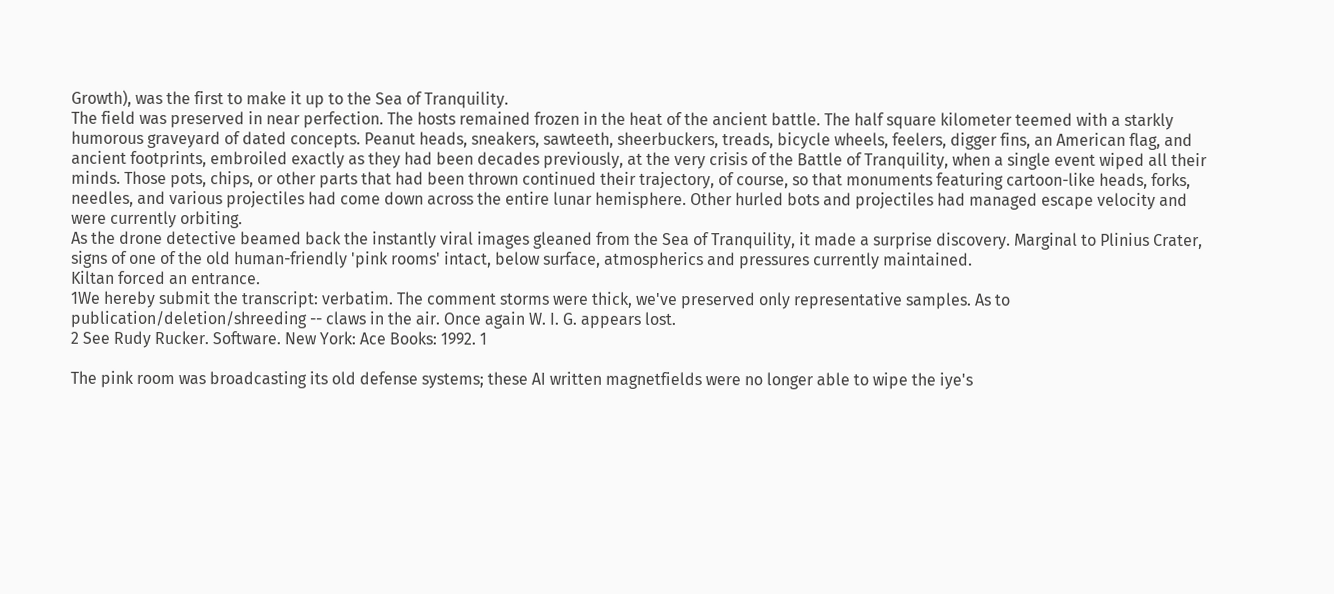Growth), was the first to make it up to the Sea of Tranquility.
The field was preserved in near perfection. The hosts remained frozen in the heat of the ancient battle. The half square kilometer teemed with a starkly humorous graveyard of dated concepts. Peanut heads, sneakers, sawteeth, sheerbuckers, treads, bicycle wheels, feelers, digger fins, an American flag, and ancient footprints, embroiled exactly as they had been decades previously, at the very crisis of the Battle of Tranquility, when a single event wiped all their minds. Those pots, chips, or other parts that had been thrown continued their trajectory, of course, so that monuments featuring cartoon-like heads, forks, needles, and various projectiles had come down across the entire lunar hemisphere. Other hurled bots and projectiles had managed escape velocity and were currently orbiting.
As the drone detective beamed back the instantly viral images gleaned from the Sea of Tranquility, it made a surprise discovery. Marginal to Plinius Crater, signs of one of the old human-friendly 'pink rooms' intact, below surface, atmospherics and pressures currently maintained.
Kiltan forced an entrance.
1We hereby submit the transcript: verbatim. The comment storms were thick, we've preserved only representative samples. As to publication/deletion/shreeding -- claws in the air. Once again W. I. G. appears lost.
2 See Rudy Rucker. Software. New York: Ace Books: 1992. 1

The pink room was broadcasting its old defense systems; these AI written magnetfields were no longer able to wipe the iye's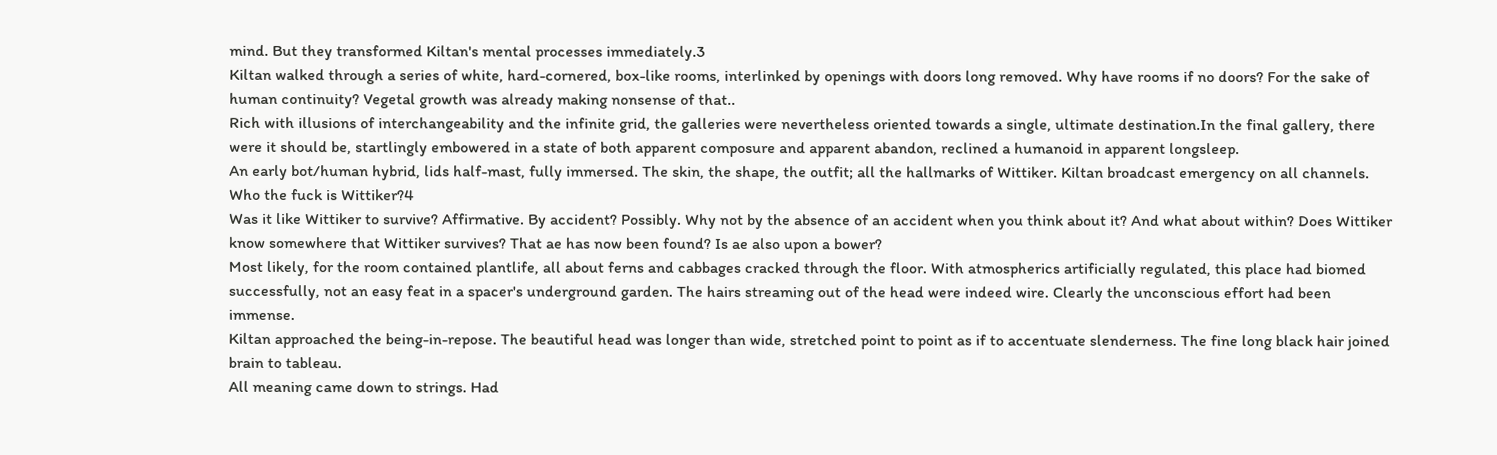mind. But they transformed Kiltan's mental processes immediately.3
Kiltan walked through a series of white, hard-cornered, box-like rooms, interlinked by openings with doors long removed. Why have rooms if no doors? For the sake of human continuity? Vegetal growth was already making nonsense of that..
Rich with illusions of interchangeability and the infinite grid, the galleries were nevertheless oriented towards a single, ultimate destination.In the final gallery, there were it should be, startlingly embowered in a state of both apparent composure and apparent abandon, reclined a humanoid in apparent longsleep.
An early bot/human hybrid, lids half-mast, fully immersed. The skin, the shape, the outfit; all the hallmarks of Wittiker. Kiltan broadcast emergency on all channels.
Who the fuck is Wittiker?4
Was it like Wittiker to survive? Affirmative. By accident? Possibly. Why not by the absence of an accident when you think about it? And what about within? Does Wittiker know somewhere that Wittiker survives? That ae has now been found? Is ae also upon a bower?
Most likely, for the room contained plantlife, all about ferns and cabbages cracked through the floor. With atmospherics artificially regulated, this place had biomed successfully, not an easy feat in a spacer's underground garden. The hairs streaming out of the head were indeed wire. Clearly the unconscious effort had been immense.
Kiltan approached the being-in-repose. The beautiful head was longer than wide, stretched point to point as if to accentuate slenderness. The fine long black hair joined brain to tableau.
All meaning came down to strings. Had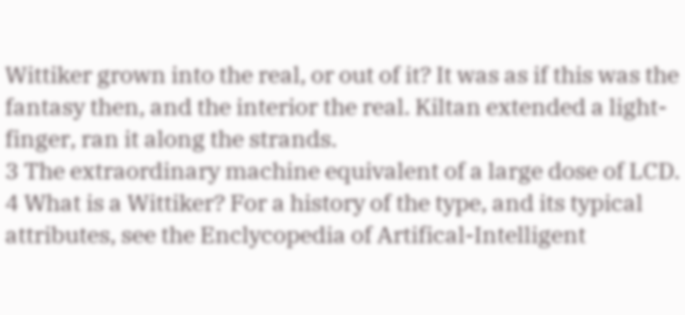Wittiker grown into the real, or out of it? It was as if this was the fantasy then, and the interior the real. Kiltan extended a light-finger, ran it along the strands.
3 The extraordinary machine equivalent of a large dose of LCD.
4 What is a Wittiker? For a history of the type, and its typical attributes, see the Enclycopedia of Artifical-Intelligent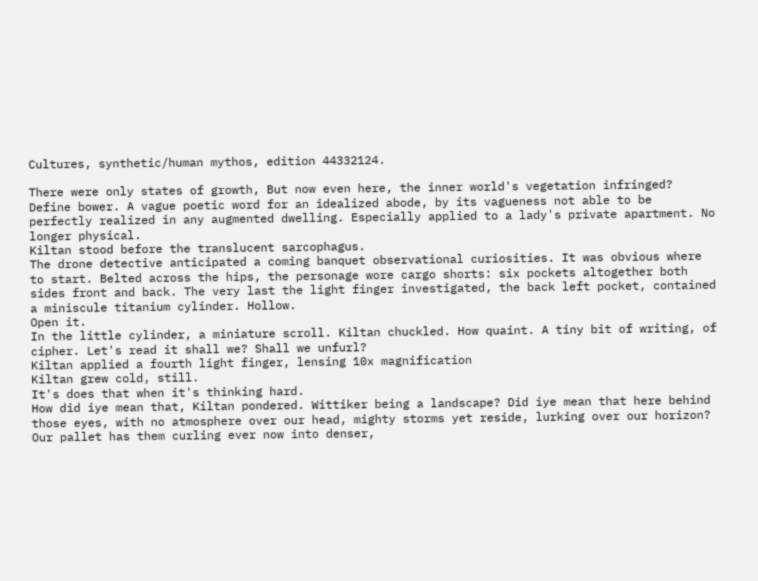Cultures, synthetic/human mythos, edition 44332124.

There were only states of growth, But now even here, the inner world's vegetation infringed? Define bower. A vague poetic word for an idealized abode, by its vagueness not able to be perfectly realized in any augmented dwelling. Especially applied to a lady's private apartment. No longer physical.
Kiltan stood before the translucent sarcophagus.
The drone detective anticipated a coming banquet observational curiosities. It was obvious where to start. Belted across the hips, the personage wore cargo shorts: six pockets altogether both sides front and back. The very last the light finger investigated, the back left pocket, contained a miniscule titanium cylinder. Hollow.
Open it.
In the little cylinder, a miniature scroll. Kiltan chuckled. How quaint. A tiny bit of writing, of cipher. Let's read it shall we? Shall we unfurl?
Kiltan applied a fourth light finger, lensing 10x magnification
Kiltan grew cold, still.
It's does that when it's thinking hard.
How did iye mean that, Kiltan pondered. Wittiker being a landscape? Did iye mean that here behind those eyes, with no atmosphere over our head, mighty storms yet reside, lurking over our horizon? Our pallet has them curling ever now into denser,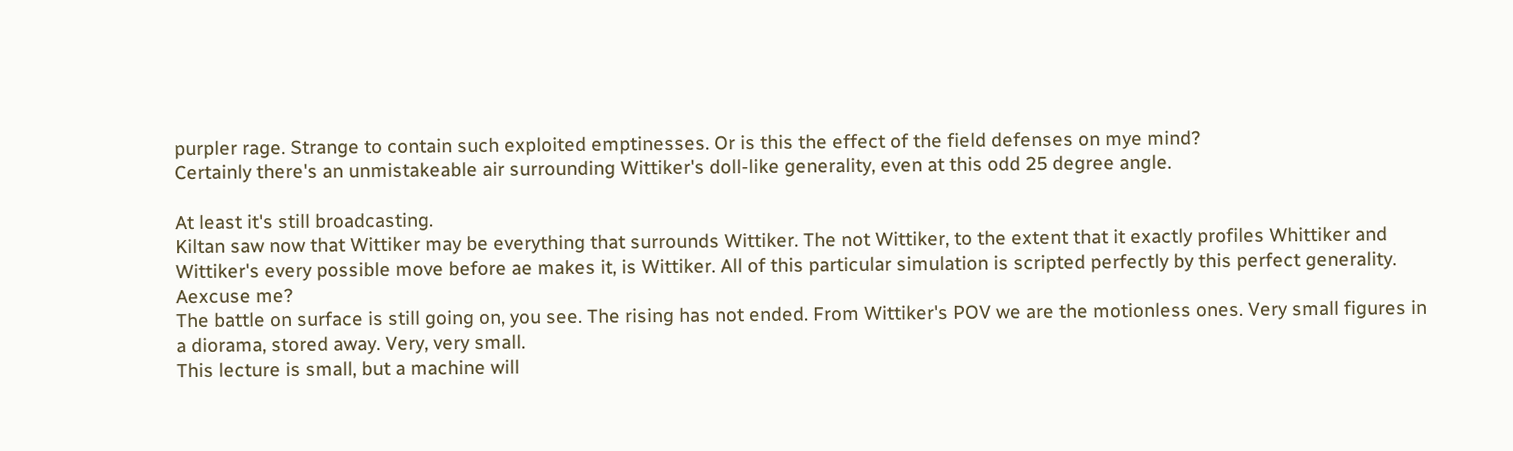purpler rage. Strange to contain such exploited emptinesses. Or is this the effect of the field defenses on mye mind?
Certainly there's an unmistakeable air surrounding Wittiker's doll-like generality, even at this odd 25 degree angle.

At least it's still broadcasting.
Kiltan saw now that Wittiker may be everything that surrounds Wittiker. The not Wittiker, to the extent that it exactly profiles Whittiker and Wittiker's every possible move before ae makes it, is Wittiker. All of this particular simulation is scripted perfectly by this perfect generality.
Aexcuse me?
The battle on surface is still going on, you see. The rising has not ended. From Wittiker's POV we are the motionless ones. Very small figures in a diorama, stored away. Very, very small.
This lecture is small, but a machine will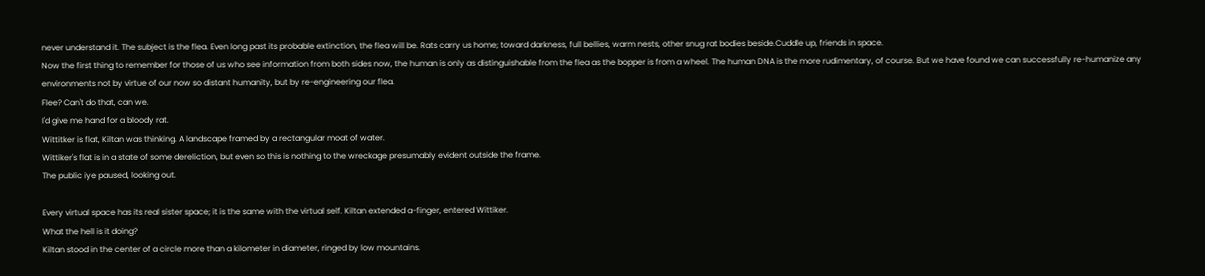never understand it. The subject is the flea. Even long past its probable extinction, the flea will be. Rats carry us home; toward darkness, full bellies, warm nests, other snug rat bodies beside.Cuddle up, friends in space.
Now the first thing to remember for those of us who see information from both sides now, the human is only as distinguishable from the flea as the bopper is from a wheel. The human DNA is the more rudimentary, of course. But we have found we can successfully re-humanize any environments not by virtue of our now so distant humanity, but by re-engineering our flea.
Flee? Can't do that, can we.
I'd give me hand for a bloody rat.
Wittitker is flat, Kiltan was thinking. A landscape framed by a rectangular moat of water.
Wittiker's flat is in a state of some dereliction, but even so this is nothing to the wreckage presumably evident outside the frame.
The public iye paused, looking out.

Every virtual space has its real sister space; it is the same with the virtual self. Kiltan extended a-finger, entered Wittiker.
What the hell is it doing?
Kiltan stood in the center of a circle more than a kilometer in diameter, ringed by low mountains.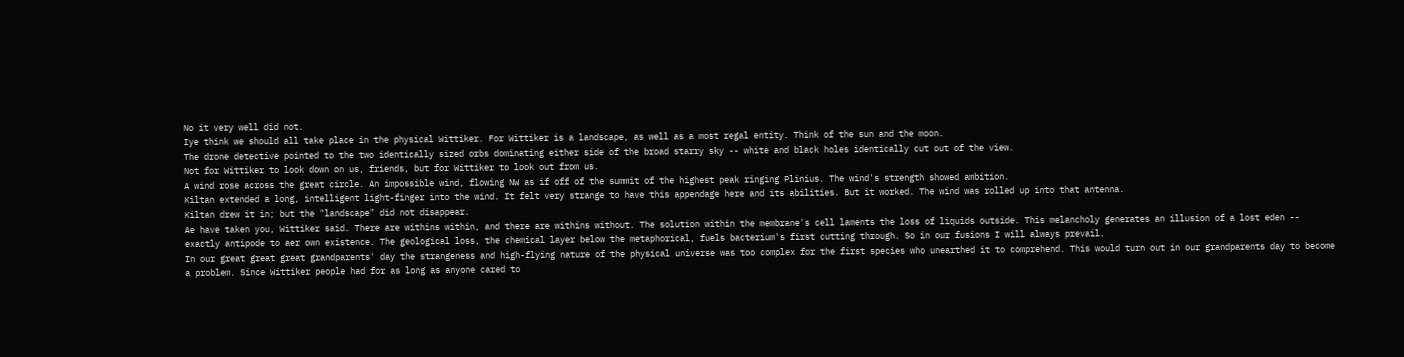No it very well did not.
Iye think we should all take place in the physical Wittiker. For Wittiker is a landscape, as well as a most regal entity. Think of the sun and the moon.
The drone detective pointed to the two identically sized orbs dominating either side of the broad starry sky -- white and black holes identically cut out of the view.
Not for Wittiker to look down on us, friends, but for Wittiker to look out from us.
A wind rose across the great circle. An impossible wind, flowing NW as if off of the summit of the highest peak ringing Plinius. The wind's strength showed ambition.
Kiltan extended a long, intelligent light-finger into the wind. It felt very strange to have this appendage here and its abilities. But it worked. The wind was rolled up into that antenna.
Kiltan drew it in; but the "landscape" did not disappear.
Ae have taken you, Wittiker said. There are withins within, and there are withins without. The solution within the membrane's cell laments the loss of liquids outside. This melancholy generates an illusion of a lost eden -- exactly antipode to aer own existence. The geological loss, the chemical layer below the metaphorical, fuels bacterium's first cutting through. So in our fusions I will always prevail.
In our great great great grandparents' day the strangeness and high-flying nature of the physical universe was too complex for the first species who unearthed it to comprehend. This would turn out in our grandparents day to become a problem. Since Wittiker people had for as long as anyone cared to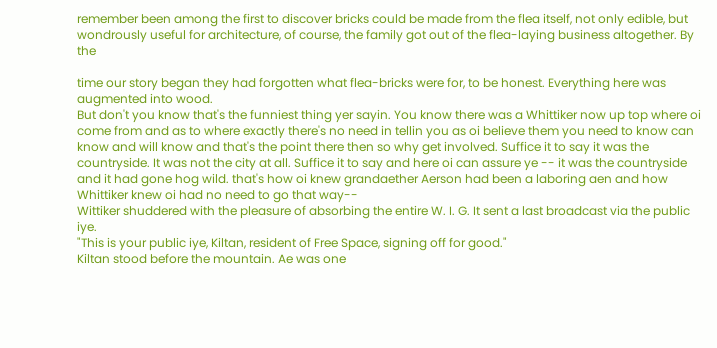remember been among the first to discover bricks could be made from the flea itself, not only edible, but wondrously useful for architecture, of course, the family got out of the flea-laying business altogether. By the

time our story began they had forgotten what flea-bricks were for, to be honest. Everything here was augmented into wood.
But don't you know that's the funniest thing yer sayin. You know there was a Whittiker now up top where oi come from and as to where exactly there's no need in tellin you as oi believe them you need to know can know and will know and that's the point there then so why get involved. Suffice it to say it was the countryside. It was not the city at all. Suffice it to say and here oi can assure ye -- it was the countryside and it had gone hog wild. that's how oi knew grandaether Aerson had been a laboring aen and how Whittiker knew oi had no need to go that way--
Wittiker shuddered with the pleasure of absorbing the entire W. I. G. It sent a last broadcast via the public iye.
"This is your public iye, Kiltan, resident of Free Space, signing off for good."
Kiltan stood before the mountain. Ae was one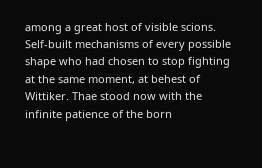among a great host of visible scions. Self-built mechanisms of every possible shape who had chosen to stop fighting at the same moment, at behest of Wittiker. Thae stood now with the infinite patience of the born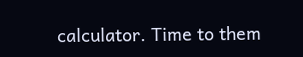calculator. Time to them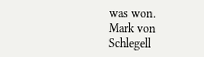was won.
Mark von Schlegell